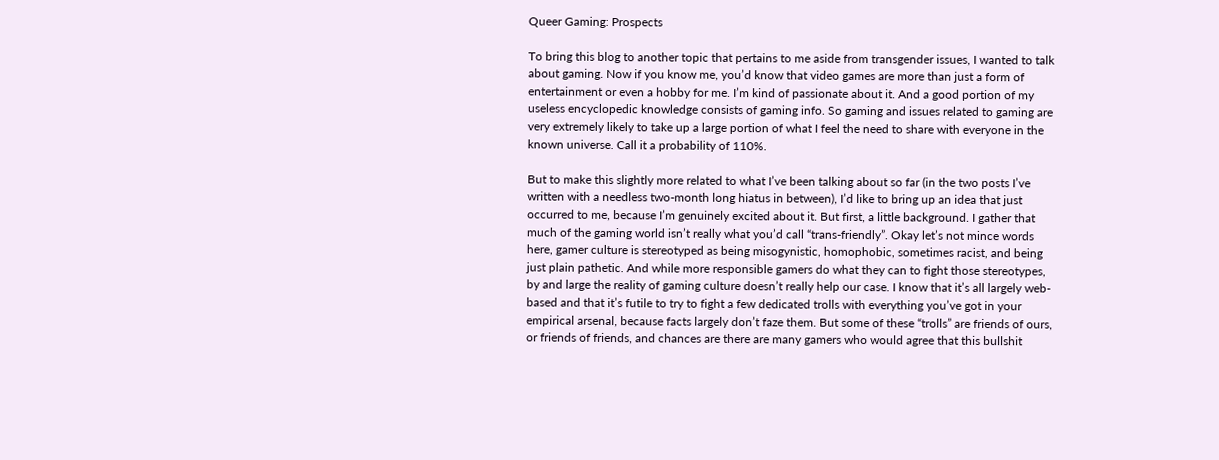Queer Gaming: Prospects

To bring this blog to another topic that pertains to me aside from transgender issues, I wanted to talk about gaming. Now if you know me, you’d know that video games are more than just a form of entertainment or even a hobby for me. I’m kind of passionate about it. And a good portion of my useless encyclopedic knowledge consists of gaming info. So gaming and issues related to gaming are very extremely likely to take up a large portion of what I feel the need to share with everyone in the known universe. Call it a probability of 110%.

But to make this slightly more related to what I’ve been talking about so far (in the two posts I’ve written with a needless two-month long hiatus in between), I’d like to bring up an idea that just occurred to me, because I’m genuinely excited about it. But first, a little background. I gather that much of the gaming world isn’t really what you’d call “trans-friendly”. Okay let’s not mince words here, gamer culture is stereotyped as being misogynistic, homophobic, sometimes racist, and being just plain pathetic. And while more responsible gamers do what they can to fight those stereotypes, by and large the reality of gaming culture doesn’t really help our case. I know that it’s all largely web-based and that it’s futile to try to fight a few dedicated trolls with everything you’ve got in your empirical arsenal, because facts largely don’t faze them. But some of these “trolls” are friends of ours, or friends of friends, and chances are there are many gamers who would agree that this bullshit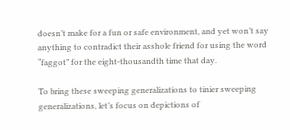doesn’t make for a fun or safe environment, and yet won’t say anything to contradict their asshole friend for using the word “faggot” for the eight-thousandth time that day.

To bring these sweeping generalizations to tinier sweeping generalizations, let’s focus on depictions of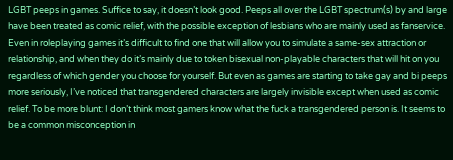LGBT peeps in games. Suffice to say, it doesn’t look good. Peeps all over the LGBT spectrum(s) by and large have been treated as comic relief, with the possible exception of lesbians who are mainly used as fanservice. Even in roleplaying games it’s difficult to find one that will allow you to simulate a same-sex attraction or relationship, and when they do it’s mainly due to token bisexual non-playable characters that will hit on you regardless of which gender you choose for yourself. But even as games are starting to take gay and bi peeps more seriously, I’ve noticed that transgendered characters are largely invisible except when used as comic relief. To be more blunt: I don’t think most gamers know what the fuck a transgendered person is. It seems to be a common misconception in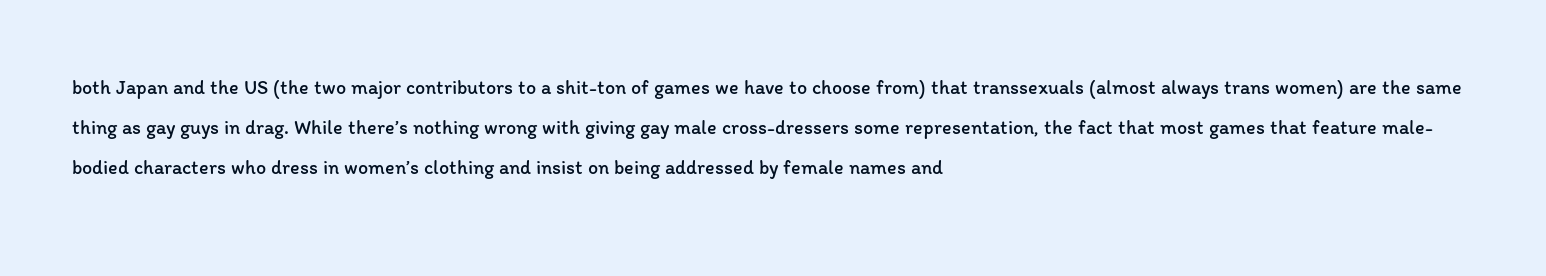both Japan and the US (the two major contributors to a shit-ton of games we have to choose from) that transsexuals (almost always trans women) are the same thing as gay guys in drag. While there’s nothing wrong with giving gay male cross-dressers some representation, the fact that most games that feature male-bodied characters who dress in women’s clothing and insist on being addressed by female names and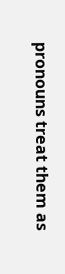pronouns treat them as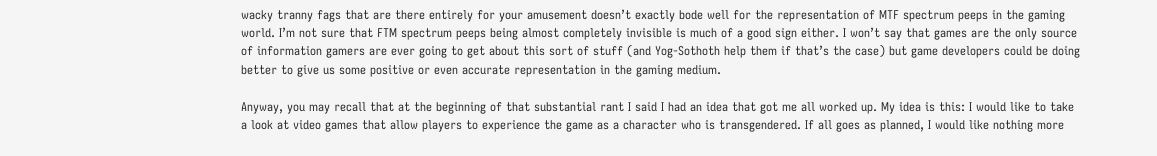wacky tranny fags that are there entirely for your amusement doesn’t exactly bode well for the representation of MTF spectrum peeps in the gaming world. I’m not sure that FTM spectrum peeps being almost completely invisible is much of a good sign either. I won’t say that games are the only source of information gamers are ever going to get about this sort of stuff (and Yog-Sothoth help them if that’s the case) but game developers could be doing better to give us some positive or even accurate representation in the gaming medium.

Anyway, you may recall that at the beginning of that substantial rant I said I had an idea that got me all worked up. My idea is this: I would like to take a look at video games that allow players to experience the game as a character who is transgendered. If all goes as planned, I would like nothing more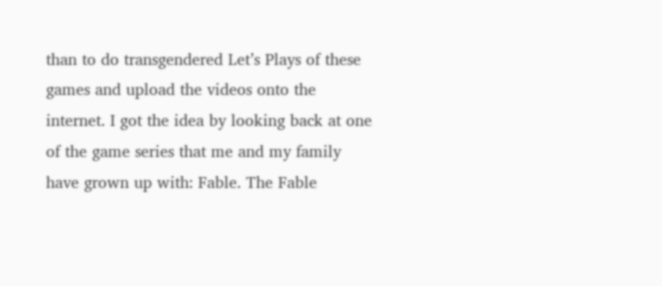than to do transgendered Let’s Plays of these games and upload the videos onto the internet. I got the idea by looking back at one of the game series that me and my family have grown up with: Fable. The Fable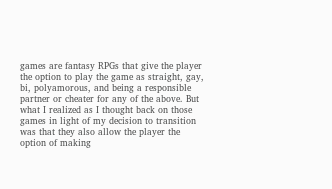games are fantasy RPGs that give the player the option to play the game as straight, gay, bi, polyamorous, and being a responsible partner or cheater for any of the above. But what I realized as I thought back on those games in light of my decision to transition was that they also allow the player the option of making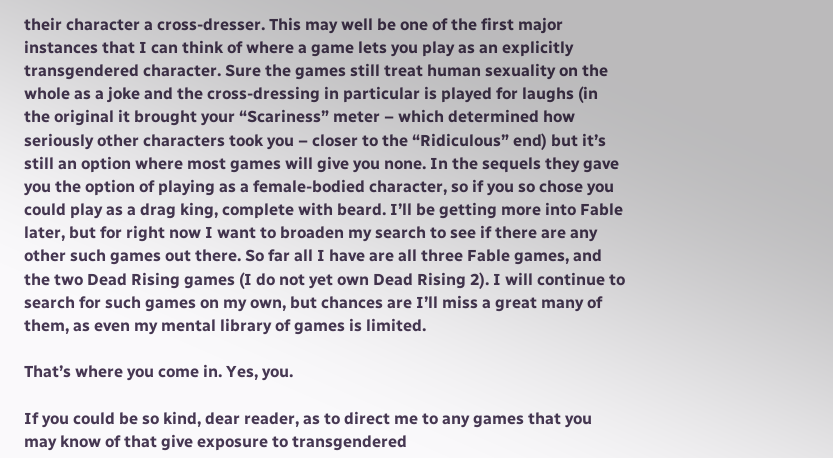their character a cross-dresser. This may well be one of the first major instances that I can think of where a game lets you play as an explicitly transgendered character. Sure the games still treat human sexuality on the whole as a joke and the cross-dressing in particular is played for laughs (in the original it brought your “Scariness” meter – which determined how seriously other characters took you – closer to the “Ridiculous” end) but it’s still an option where most games will give you none. In the sequels they gave you the option of playing as a female-bodied character, so if you so chose you could play as a drag king, complete with beard. I’ll be getting more into Fable later, but for right now I want to broaden my search to see if there are any other such games out there. So far all I have are all three Fable games, and the two Dead Rising games (I do not yet own Dead Rising 2). I will continue to search for such games on my own, but chances are I’ll miss a great many of them, as even my mental library of games is limited.

That’s where you come in. Yes, you.

If you could be so kind, dear reader, as to direct me to any games that you may know of that give exposure to transgendered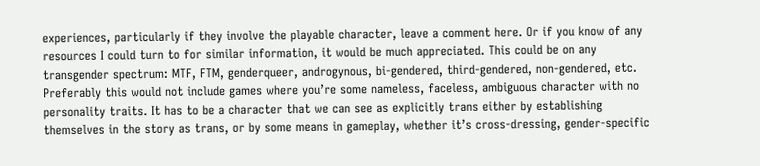experiences, particularly if they involve the playable character, leave a comment here. Or if you know of any resources I could turn to for similar information, it would be much appreciated. This could be on any transgender spectrum: MTF, FTM, genderqueer, androgynous, bi-gendered, third-gendered, non-gendered, etc. Preferably this would not include games where you’re some nameless, faceless, ambiguous character with no personality traits. It has to be a character that we can see as explicitly trans either by establishing themselves in the story as trans, or by some means in gameplay, whether it’s cross-dressing, gender-specific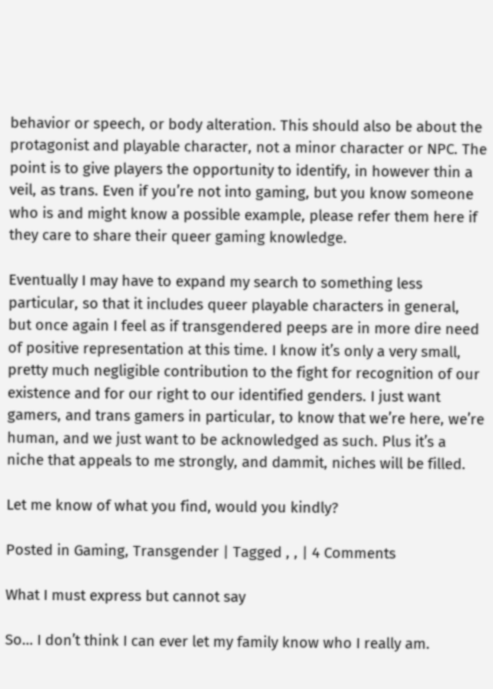behavior or speech, or body alteration. This should also be about the protagonist and playable character, not a minor character or NPC. The point is to give players the opportunity to identify, in however thin a veil, as trans. Even if you’re not into gaming, but you know someone who is and might know a possible example, please refer them here if they care to share their queer gaming knowledge.

Eventually I may have to expand my search to something less particular, so that it includes queer playable characters in general, but once again I feel as if transgendered peeps are in more dire need of positive representation at this time. I know it’s only a very small, pretty much negligible contribution to the fight for recognition of our existence and for our right to our identified genders. I just want gamers, and trans gamers in particular, to know that we’re here, we’re human, and we just want to be acknowledged as such. Plus it’s a niche that appeals to me strongly, and dammit, niches will be filled.

Let me know of what you find, would you kindly?

Posted in Gaming, Transgender | Tagged , , | 4 Comments

What I must express but cannot say

So… I don’t think I can ever let my family know who I really am.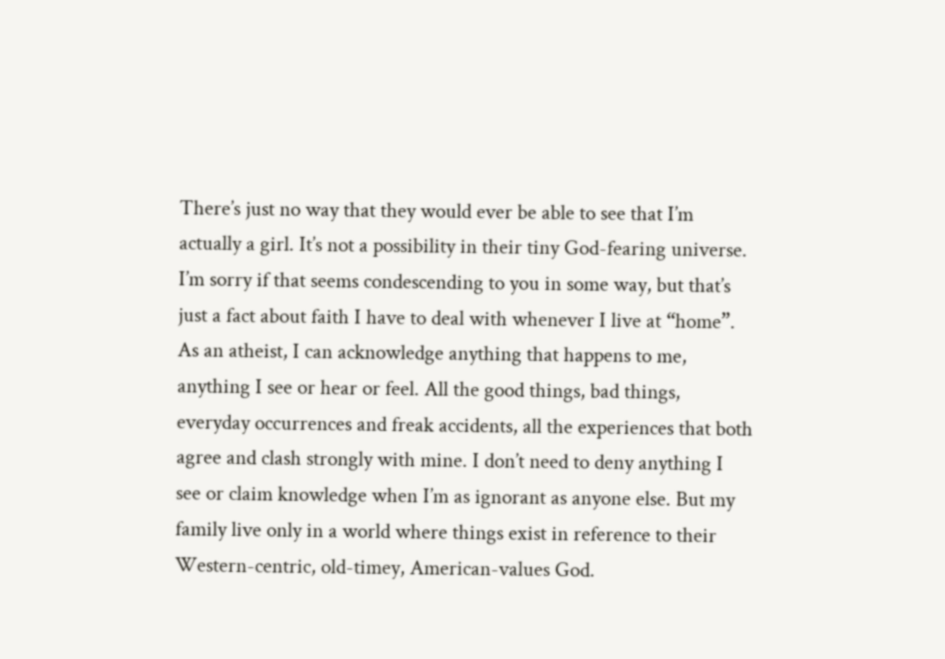There’s just no way that they would ever be able to see that I’m actually a girl. It’s not a possibility in their tiny God-fearing universe. I’m sorry if that seems condescending to you in some way, but that’s just a fact about faith I have to deal with whenever I live at “home”. As an atheist, I can acknowledge anything that happens to me, anything I see or hear or feel. All the good things, bad things, everyday occurrences and freak accidents, all the experiences that both agree and clash strongly with mine. I don’t need to deny anything I see or claim knowledge when I’m as ignorant as anyone else. But my family live only in a world where things exist in reference to their Western-centric, old-timey, American-values God.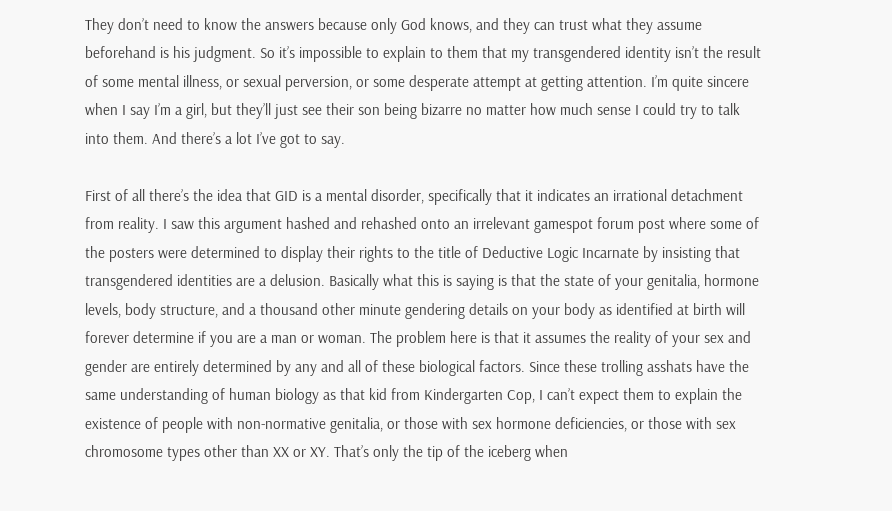They don’t need to know the answers because only God knows, and they can trust what they assume beforehand is his judgment. So it’s impossible to explain to them that my transgendered identity isn’t the result of some mental illness, or sexual perversion, or some desperate attempt at getting attention. I’m quite sincere when I say I’m a girl, but they’ll just see their son being bizarre no matter how much sense I could try to talk into them. And there’s a lot I’ve got to say.

First of all there’s the idea that GID is a mental disorder, specifically that it indicates an irrational detachment from reality. I saw this argument hashed and rehashed onto an irrelevant gamespot forum post where some of the posters were determined to display their rights to the title of Deductive Logic Incarnate by insisting that transgendered identities are a delusion. Basically what this is saying is that the state of your genitalia, hormone levels, body structure, and a thousand other minute gendering details on your body as identified at birth will forever determine if you are a man or woman. The problem here is that it assumes the reality of your sex and gender are entirely determined by any and all of these biological factors. Since these trolling asshats have the same understanding of human biology as that kid from Kindergarten Cop, I can’t expect them to explain the existence of people with non-normative genitalia, or those with sex hormone deficiencies, or those with sex chromosome types other than XX or XY. That’s only the tip of the iceberg when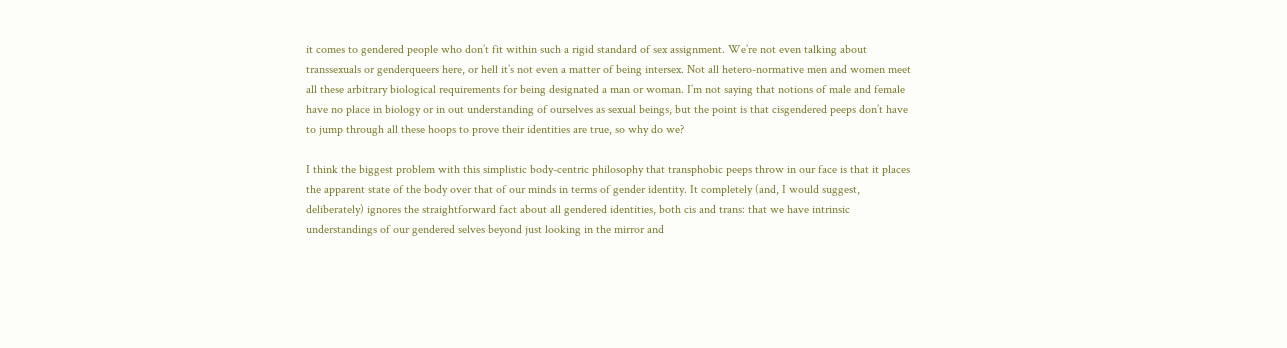it comes to gendered people who don’t fit within such a rigid standard of sex assignment. We’re not even talking about transsexuals or genderqueers here, or hell it’s not even a matter of being intersex. Not all hetero-normative men and women meet all these arbitrary biological requirements for being designated a man or woman. I’m not saying that notions of male and female have no place in biology or in out understanding of ourselves as sexual beings, but the point is that cisgendered peeps don’t have to jump through all these hoops to prove their identities are true, so why do we?

I think the biggest problem with this simplistic body-centric philosophy that transphobic peeps throw in our face is that it places the apparent state of the body over that of our minds in terms of gender identity. It completely (and, I would suggest, deliberately) ignores the straightforward fact about all gendered identities, both cis and trans: that we have intrinsic understandings of our gendered selves beyond just looking in the mirror and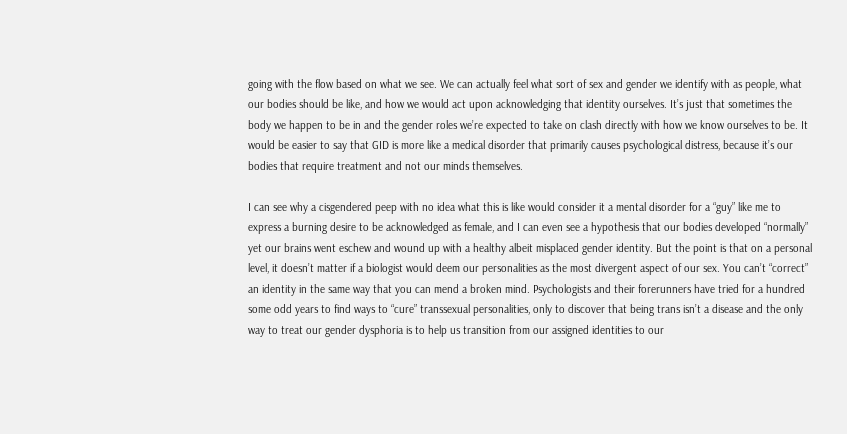going with the flow based on what we see. We can actually feel what sort of sex and gender we identify with as people, what our bodies should be like, and how we would act upon acknowledging that identity ourselves. It’s just that sometimes the body we happen to be in and the gender roles we’re expected to take on clash directly with how we know ourselves to be. It would be easier to say that GID is more like a medical disorder that primarily causes psychological distress, because it’s our bodies that require treatment and not our minds themselves.

I can see why a cisgendered peep with no idea what this is like would consider it a mental disorder for a “guy” like me to express a burning desire to be acknowledged as female, and I can even see a hypothesis that our bodies developed “normally” yet our brains went eschew and wound up with a healthy albeit misplaced gender identity. But the point is that on a personal level, it doesn’t matter if a biologist would deem our personalities as the most divergent aspect of our sex. You can’t “correct” an identity in the same way that you can mend a broken mind. Psychologists and their forerunners have tried for a hundred some odd years to find ways to “cure” transsexual personalities, only to discover that being trans isn’t a disease and the only way to treat our gender dysphoria is to help us transition from our assigned identities to our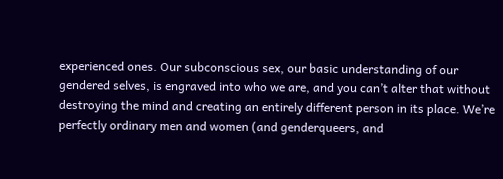experienced ones. Our subconscious sex, our basic understanding of our gendered selves, is engraved into who we are, and you can’t alter that without destroying the mind and creating an entirely different person in its place. We’re perfectly ordinary men and women (and genderqueers, and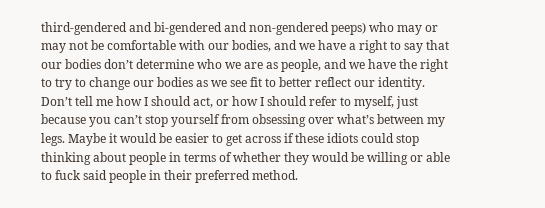third-gendered and bi-gendered and non-gendered peeps) who may or may not be comfortable with our bodies, and we have a right to say that our bodies don’t determine who we are as people, and we have the right to try to change our bodies as we see fit to better reflect our identity. Don’t tell me how I should act, or how I should refer to myself, just because you can’t stop yourself from obsessing over what’s between my legs. Maybe it would be easier to get across if these idiots could stop thinking about people in terms of whether they would be willing or able to fuck said people in their preferred method.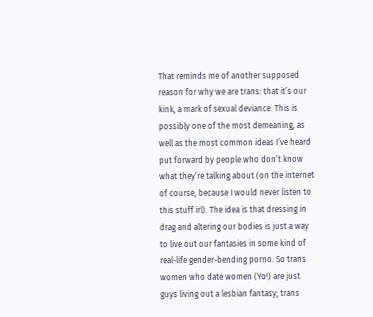That reminds me of another supposed reason for why we are trans: that it’s our kink, a mark of sexual deviance. This is possibly one of the most demeaning, as well as the most common ideas I’ve heard put forward by people who don’t know what they’re talking about (on the internet of course, because I would never listen to this stuff irl). The idea is that dressing in drag and altering our bodies is just a way to live out our fantasies in some kind of real-life gender-bending porno. So trans women who date women (Yo!) are just guys living out a lesbian fantasy; trans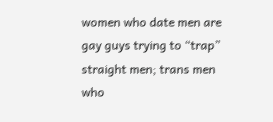women who date men are gay guys trying to “trap” straight men; trans men who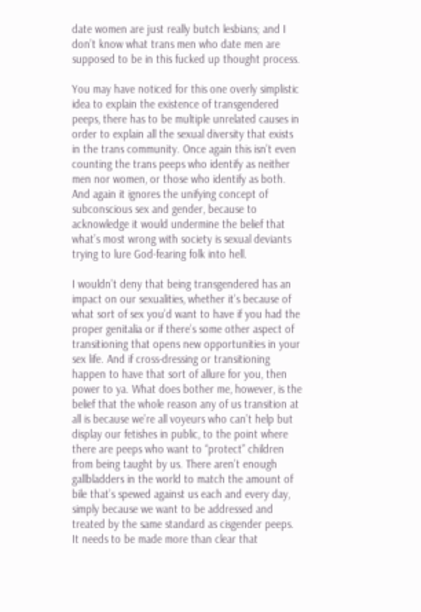date women are just really butch lesbians; and I don’t know what trans men who date men are supposed to be in this fucked up thought process.

You may have noticed for this one overly simplistic idea to explain the existence of transgendered peeps, there has to be multiple unrelated causes in order to explain all the sexual diversity that exists in the trans community. Once again this isn’t even counting the trans peeps who identify as neither men nor women, or those who identify as both. And again it ignores the unifying concept of subconscious sex and gender, because to acknowledge it would undermine the belief that what’s most wrong with society is sexual deviants trying to lure God-fearing folk into hell.

I wouldn’t deny that being transgendered has an impact on our sexualities, whether it’s because of what sort of sex you’d want to have if you had the proper genitalia or if there’s some other aspect of transitioning that opens new opportunities in your sex life. And if cross-dressing or transitioning happen to have that sort of allure for you, then power to ya. What does bother me, however, is the belief that the whole reason any of us transition at all is because we’re all voyeurs who can’t help but display our fetishes in public, to the point where there are peeps who want to “protect” children from being taught by us. There aren’t enough gallbladders in the world to match the amount of bile that’s spewed against us each and every day, simply because we want to be addressed and treated by the same standard as cisgender peeps. It needs to be made more than clear that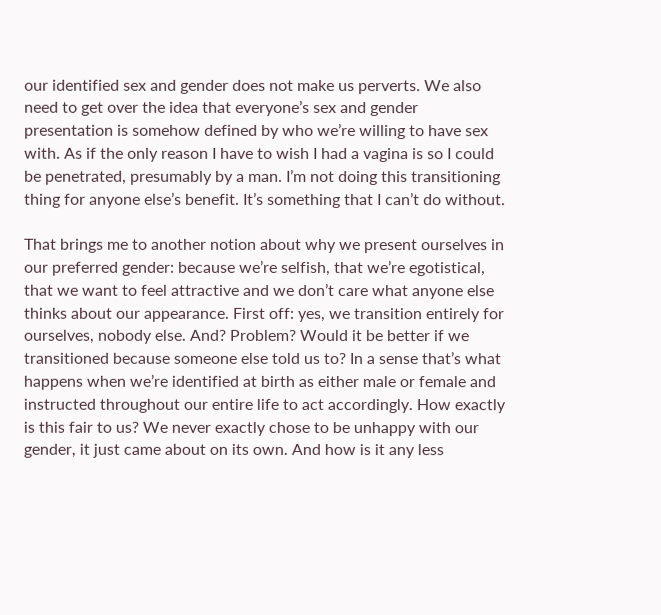our identified sex and gender does not make us perverts. We also need to get over the idea that everyone’s sex and gender presentation is somehow defined by who we’re willing to have sex with. As if the only reason I have to wish I had a vagina is so I could be penetrated, presumably by a man. I’m not doing this transitioning thing for anyone else’s benefit. It’s something that I can’t do without.

That brings me to another notion about why we present ourselves in our preferred gender: because we’re selfish, that we’re egotistical, that we want to feel attractive and we don’t care what anyone else thinks about our appearance. First off: yes, we transition entirely for ourselves, nobody else. And? Problem? Would it be better if we transitioned because someone else told us to? In a sense that’s what happens when we’re identified at birth as either male or female and instructed throughout our entire life to act accordingly. How exactly is this fair to us? We never exactly chose to be unhappy with our gender, it just came about on its own. And how is it any less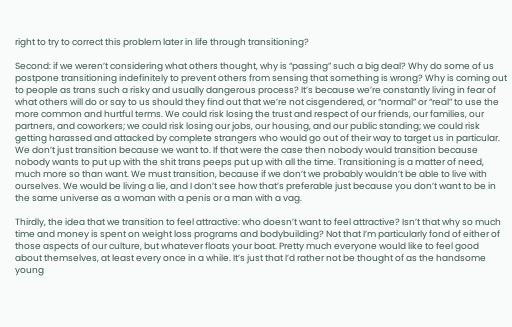right to try to correct this problem later in life through transitioning?

Second: if we weren’t considering what others thought, why is “passing” such a big deal? Why do some of us postpone transitioning indefinitely to prevent others from sensing that something is wrong? Why is coming out to people as trans such a risky and usually dangerous process? It’s because we’re constantly living in fear of what others will do or say to us should they find out that we’re not cisgendered, or “normal” or “real” to use the more common and hurtful terms. We could risk losing the trust and respect of our friends, our families, our partners, and coworkers; we could risk losing our jobs, our housing, and our public standing; we could risk getting harassed and attacked by complete strangers who would go out of their way to target us in particular. We don’t just transition because we want to. If that were the case then nobody would transition because nobody wants to put up with the shit trans peeps put up with all the time. Transitioning is a matter of need, much more so than want. We must transition, because if we don’t we probably wouldn’t be able to live with ourselves. We would be living a lie, and I don’t see how that’s preferable just because you don’t want to be in the same universe as a woman with a penis or a man with a vag.

Thirdly, the idea that we transition to feel attractive: who doesn’t want to feel attractive? Isn’t that why so much time and money is spent on weight loss programs and bodybuilding? Not that I’m particularly fond of either of those aspects of our culture, but whatever floats your boat. Pretty much everyone would like to feel good about themselves, at least every once in a while. It’s just that I’d rather not be thought of as the handsome young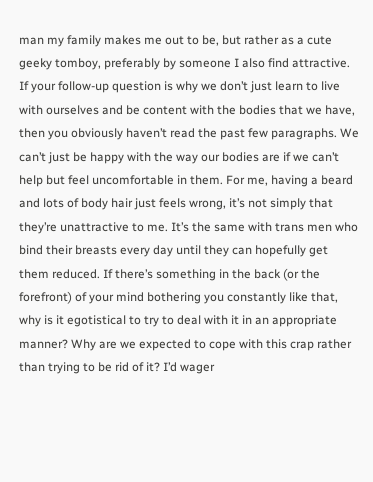man my family makes me out to be, but rather as a cute geeky tomboy, preferably by someone I also find attractive. If your follow-up question is why we don’t just learn to live with ourselves and be content with the bodies that we have, then you obviously haven’t read the past few paragraphs. We can’t just be happy with the way our bodies are if we can’t help but feel uncomfortable in them. For me, having a beard and lots of body hair just feels wrong, it’s not simply that they’re unattractive to me. It’s the same with trans men who bind their breasts every day until they can hopefully get them reduced. If there’s something in the back (or the forefront) of your mind bothering you constantly like that, why is it egotistical to try to deal with it in an appropriate manner? Why are we expected to cope with this crap rather than trying to be rid of it? I’d wager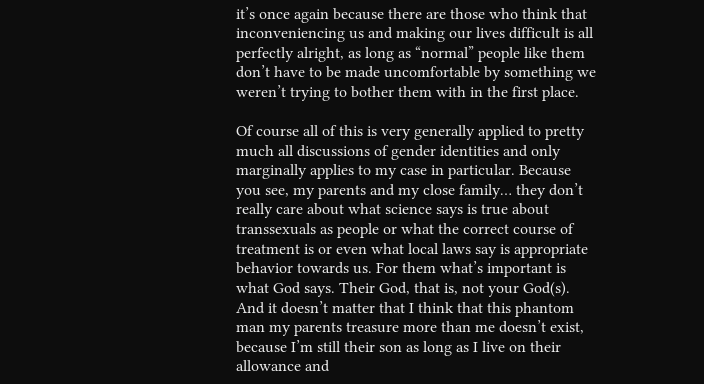it’s once again because there are those who think that inconveniencing us and making our lives difficult is all perfectly alright, as long as “normal” people like them don’t have to be made uncomfortable by something we weren’t trying to bother them with in the first place.

Of course all of this is very generally applied to pretty much all discussions of gender identities and only marginally applies to my case in particular. Because you see, my parents and my close family… they don’t really care about what science says is true about transsexuals as people or what the correct course of treatment is or even what local laws say is appropriate behavior towards us. For them what’s important is what God says. Their God, that is, not your God(s). And it doesn’t matter that I think that this phantom man my parents treasure more than me doesn’t exist, because I’m still their son as long as I live on their allowance and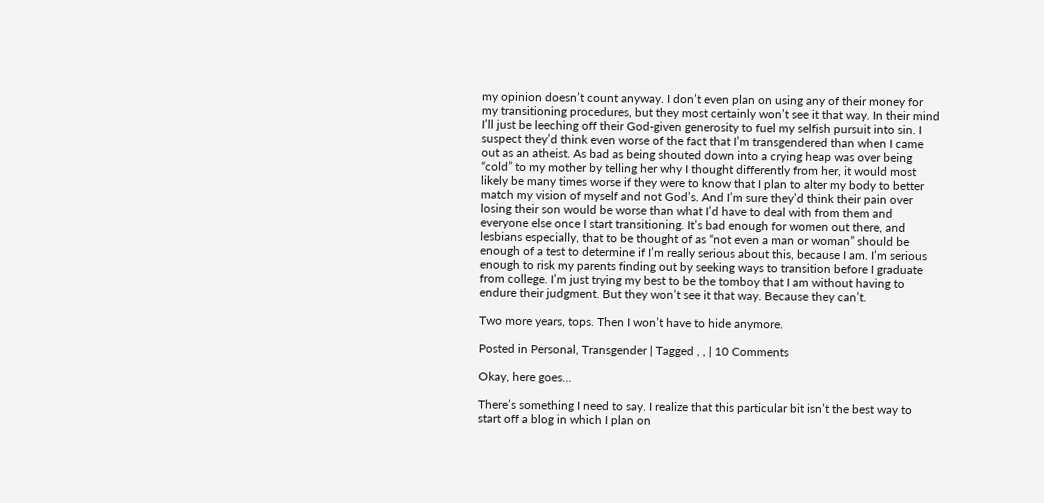my opinion doesn’t count anyway. I don’t even plan on using any of their money for my transitioning procedures, but they most certainly won’t see it that way. In their mind I’ll just be leeching off their God-given generosity to fuel my selfish pursuit into sin. I suspect they’d think even worse of the fact that I’m transgendered than when I came out as an atheist. As bad as being shouted down into a crying heap was over being “cold” to my mother by telling her why I thought differently from her, it would most likely be many times worse if they were to know that I plan to alter my body to better match my vision of myself and not God’s. And I’m sure they’d think their pain over losing their son would be worse than what I’d have to deal with from them and everyone else once I start transitioning. It’s bad enough for women out there, and lesbians especially, that to be thought of as “not even a man or woman” should be enough of a test to determine if I’m really serious about this, because I am. I’m serious enough to risk my parents finding out by seeking ways to transition before I graduate from college. I’m just trying my best to be the tomboy that I am without having to endure their judgment. But they won’t see it that way. Because they can’t.

Two more years, tops. Then I won’t have to hide anymore.

Posted in Personal, Transgender | Tagged , , | 10 Comments

Okay, here goes…

There’s something I need to say. I realize that this particular bit isn’t the best way to start off a blog in which I plan on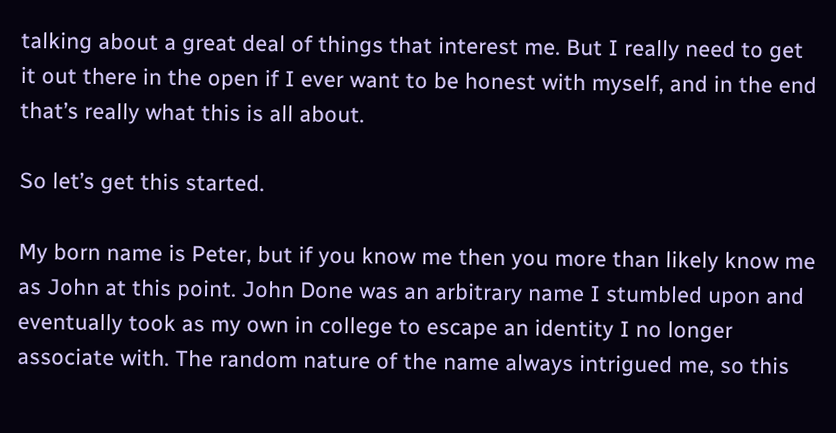talking about a great deal of things that interest me. But I really need to get it out there in the open if I ever want to be honest with myself, and in the end that’s really what this is all about.

So let’s get this started.

My born name is Peter, but if you know me then you more than likely know me as John at this point. John Done was an arbitrary name I stumbled upon and eventually took as my own in college to escape an identity I no longer associate with. The random nature of the name always intrigued me, so this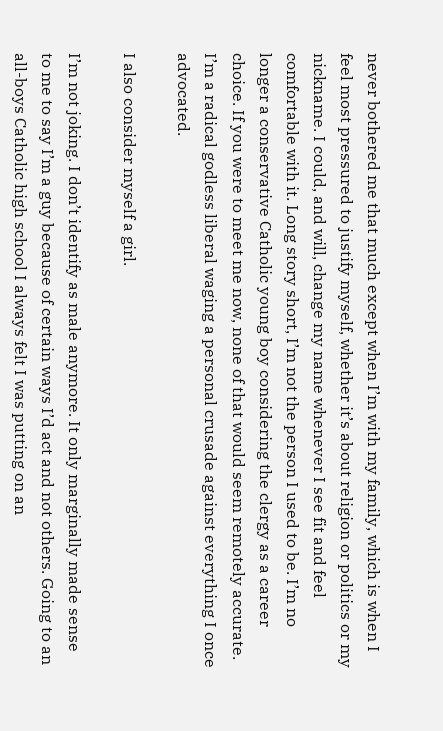never bothered me that much except when I’m with my family, which is when I feel most pressured to justify myself, whether it’s about religion or politics or my nickname. I could, and will, change my name whenever I see fit and feel comfortable with it. Long story short, I’m not the person I used to be. I’m no longer a conservative Catholic young boy considering the clergy as a career choice. If you were to meet me now, none of that would seem remotely accurate. I’m a radical godless liberal waging a personal crusade against everything I once advocated.

I also consider myself a girl.

I’m not joking. I don’t identify as male anymore. It only marginally made sense to me to say I’m a guy because of certain ways I’d act and not others. Going to an all-boys Catholic high school I always felt I was putting on an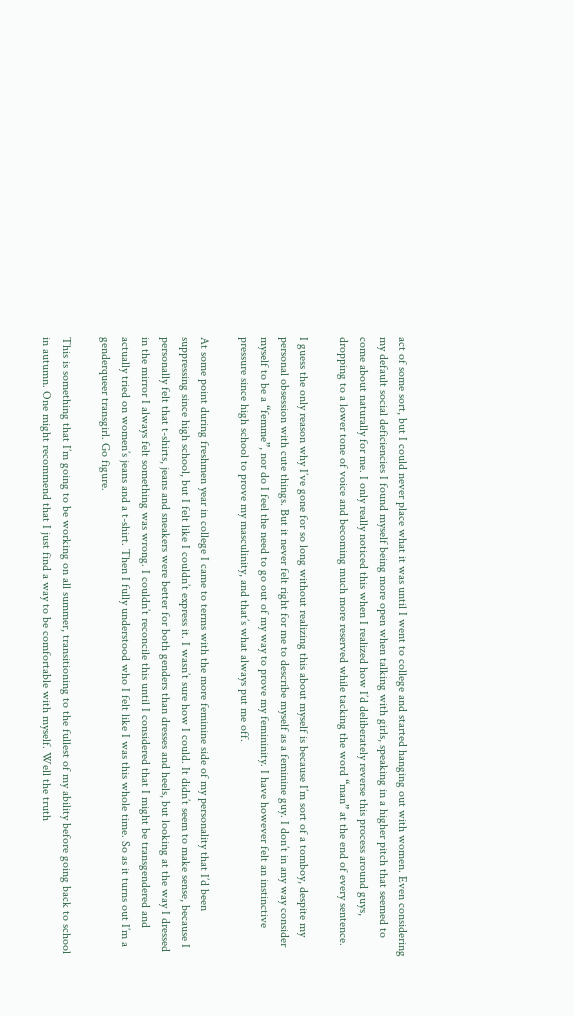act of some sort, but I could never place what it was until I went to college and started hanging out with women. Even considering my default social deficiencies I found myself being more open when talking with girls, speaking in a higher pitch that seemed to come about naturally for me. I only really noticed this when I realized how I’d deliberately reverse this process around guys, dropping to a lower tone of voice and becoming much more reserved while tacking the word “man” at the end of every sentence.

I guess the only reason why I’ve gone for so long without realizing this about myself is because I’m sort of a tomboy, despite my personal obsession with cute things. But it never felt right for me to describe myself as a feminine guy. I don’t in any way consider myself to be a “femme”, nor do I feel the need to go out of my way to prove my femininity. I have however felt an instinctive pressure since high school to prove my masculinity, and that’s what always put me off.

At some point during freshmen year in college I came to terms with the more feminine side of my personality that I’d been suppressing since high school, but I felt like I couldn’t express it. I wasn’t sure how I could. It didn’t seem to make sense, because I personally felt that t-shirts, jeans and sneakers were better for both genders than dresses and heels, but looking at the way I dressed in the mirror I always felt something was wrong. I couldn’t reconcile this until I considered that I might be transgendered and actually tried on women’s jeans and a t-shirt. Then I fully understood who I felt like I was this whole time. So as it turns out I’m a genderqueer transgirl. Go figure.

This is something that I’m going to be working on all summer, transitioning to the fullest of my ability before going back to school in autumn. One might recommend that I just find a way to be comfortable with myself. Well the truth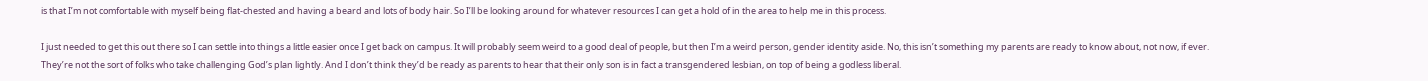is that I’m not comfortable with myself being flat-chested and having a beard and lots of body hair. So I’ll be looking around for whatever resources I can get a hold of in the area to help me in this process.

I just needed to get this out there so I can settle into things a little easier once I get back on campus. It will probably seem weird to a good deal of people, but then I’m a weird person, gender identity aside. No, this isn’t something my parents are ready to know about, not now, if ever. They’re not the sort of folks who take challenging God’s plan lightly. And I don’t think they’d be ready as parents to hear that their only son is in fact a transgendered lesbian, on top of being a godless liberal.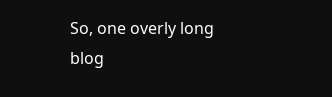So, one overly long blog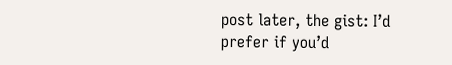post later, the gist: I’d prefer if you’d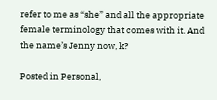refer to me as “she” and all the appropriate female terminology that comes with it. And the name’s Jenny now, k?

Posted in Personal,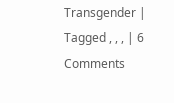Transgender | Tagged , , , | 6 Comments